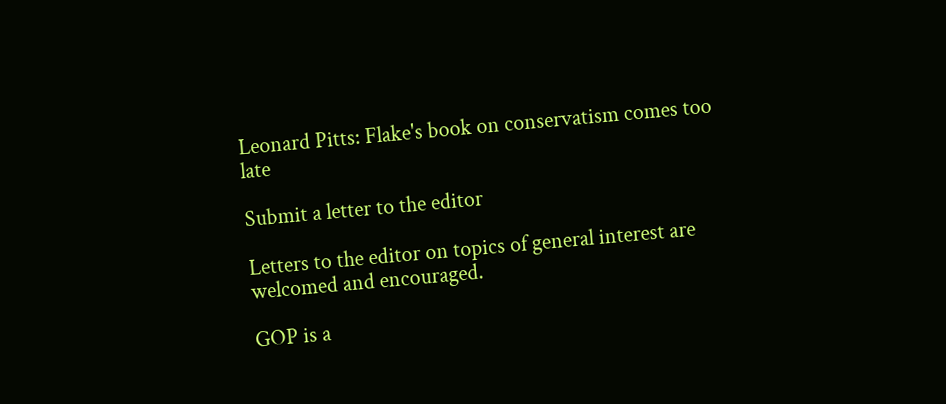Leonard Pitts: Flake's book on conservatism comes too late

Submit a letter to the editor

Letters to the editor on topics of general interest are welcomed and encouraged.

GOP is a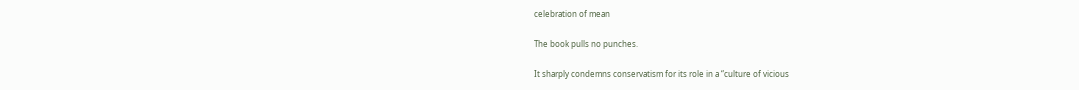celebration of mean

The book pulls no punches.

It sharply condemns conservatism for its role in a “culture of vicious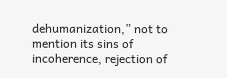dehumanization,” not to mention its sins of incoherence, rejection of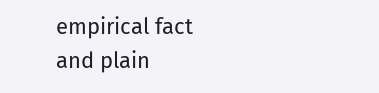empirical fact and plain